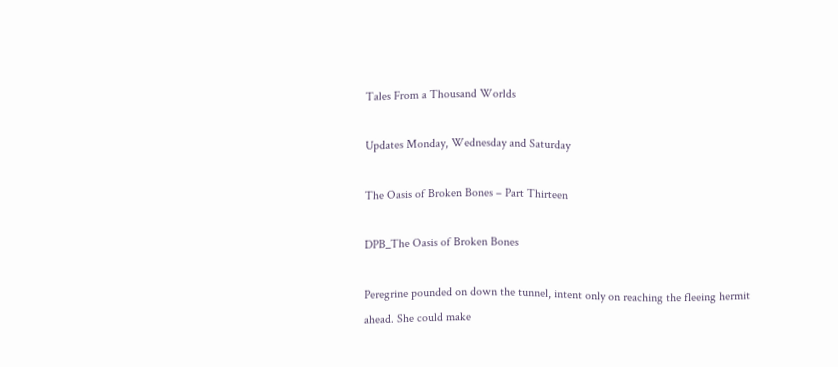Tales From a Thousand Worlds

Updates Monday, Wednesday and Saturday

The Oasis of Broken Bones – Part Thirteen

DPB_The Oasis of Broken Bones

Peregrine pounded on down the tunnel, intent only on reaching the fleeing hermit ahead. She could make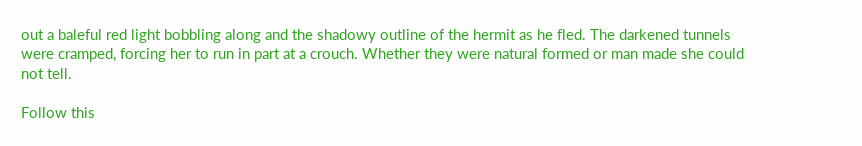out a baleful red light bobbling along and the shadowy outline of the hermit as he fled. The darkened tunnels were cramped, forcing her to run in part at a crouch. Whether they were natural formed or man made she could not tell.

Follow this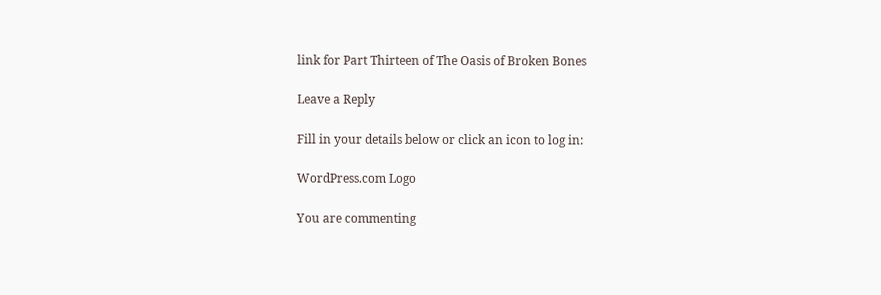link for Part Thirteen of The Oasis of Broken Bones

Leave a Reply

Fill in your details below or click an icon to log in:

WordPress.com Logo

You are commenting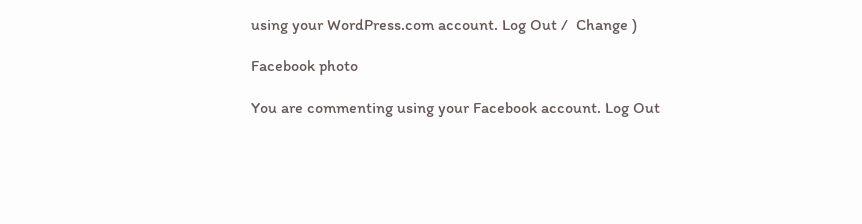using your WordPress.com account. Log Out /  Change )

Facebook photo

You are commenting using your Facebook account. Log Out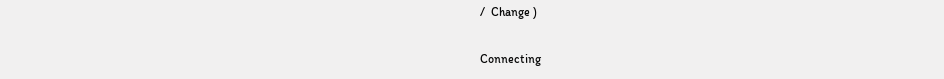/  Change )

Connecting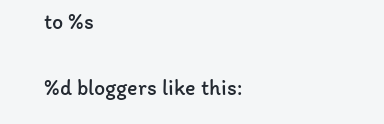to %s

%d bloggers like this: